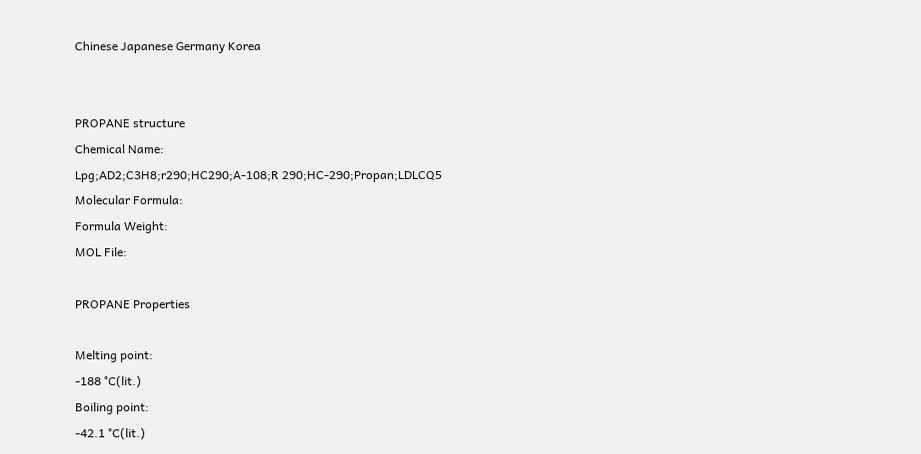Chinese Japanese Germany Korea


PROPANE structure
Chemical Name:
Lpg;AD2;C3H8;r290;HC290;A-108;R 290;HC-290;Propan;LDLCQ5
Molecular Formula:
Formula Weight:
MOL File:

PROPANE Properties

Melting point:
-188 °C(lit.)
Boiling point:
-42.1 °C(lit.)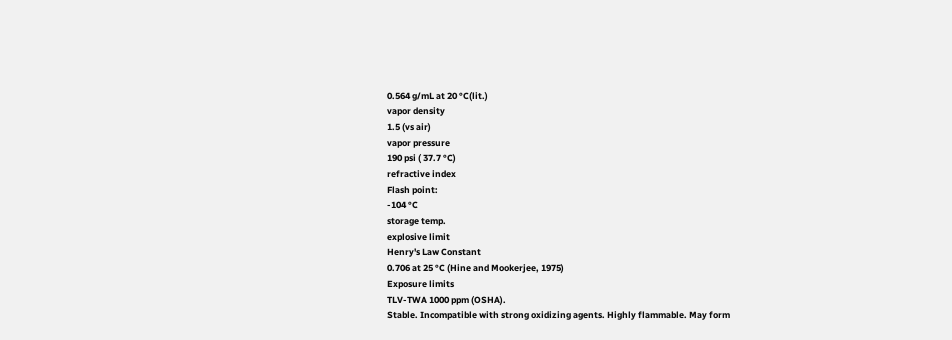0.564 g/mL at 20 °C(lit.)
vapor density
1.5 (vs air)
vapor pressure
190 psi ( 37.7 °C)
refractive index
Flash point:
-104 °C
storage temp.
explosive limit
Henry's Law Constant
0.706 at 25 °C (Hine and Mookerjee, 1975)
Exposure limits
TLV-TWA 1000 ppm (OSHA).
Stable. Incompatible with strong oxidizing agents. Highly flammable. May form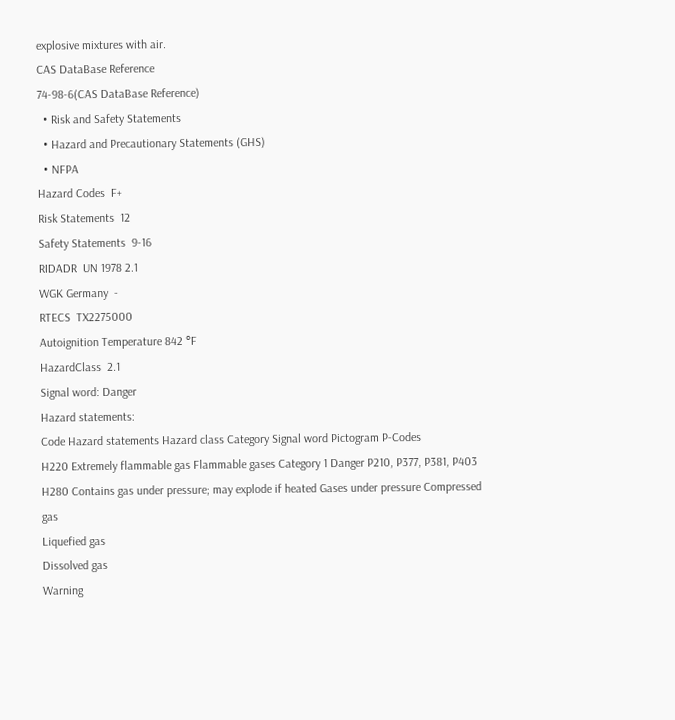explosive mixtures with air.
CAS DataBase Reference
74-98-6(CAS DataBase Reference)
  • Risk and Safety Statements
  • Hazard and Precautionary Statements (GHS)
  • NFPA
Hazard Codes  F+
Risk Statements  12
Safety Statements  9-16
RIDADR  UN 1978 2.1
WGK Germany  -
RTECS  TX2275000
Autoignition Temperature 842 °F
HazardClass  2.1
Signal word: Danger
Hazard statements:
Code Hazard statements Hazard class Category Signal word Pictogram P-Codes
H220 Extremely flammable gas Flammable gases Category 1 Danger P210, P377, P381, P403
H280 Contains gas under pressure; may explode if heated Gases under pressure Compressed gas
Liquefied gas
Dissolved gas
Warning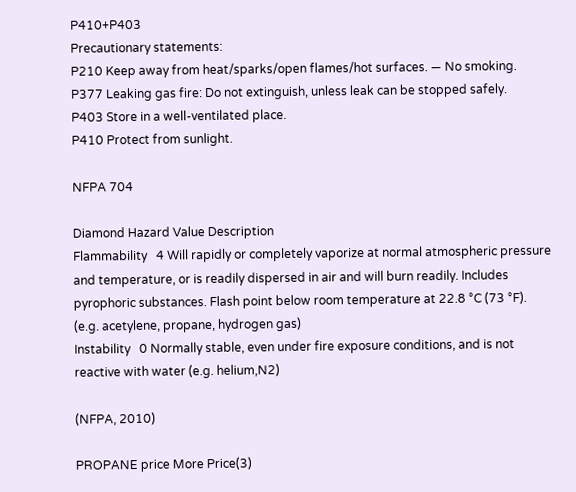P410+P403
Precautionary statements:
P210 Keep away from heat/sparks/open flames/hot surfaces. — No smoking.
P377 Leaking gas fire: Do not extinguish, unless leak can be stopped safely.
P403 Store in a well-ventilated place.
P410 Protect from sunlight.

NFPA 704

Diamond Hazard Value Description
Flammability   4 Will rapidly or completely vaporize at normal atmospheric pressure and temperature, or is readily dispersed in air and will burn readily. Includes pyrophoric substances. Flash point below room temperature at 22.8 °C (73 °F). (e.g. acetylene, propane, hydrogen gas)
Instability   0 Normally stable, even under fire exposure conditions, and is not reactive with water (e.g. helium,N2)

(NFPA, 2010)

PROPANE price More Price(3)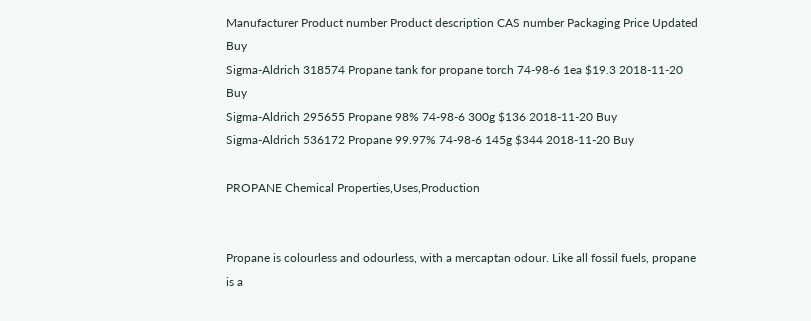Manufacturer Product number Product description CAS number Packaging Price Updated Buy
Sigma-Aldrich 318574 Propane tank for propane torch 74-98-6 1ea $19.3 2018-11-20 Buy
Sigma-Aldrich 295655 Propane 98% 74-98-6 300g $136 2018-11-20 Buy
Sigma-Aldrich 536172 Propane 99.97% 74-98-6 145g $344 2018-11-20 Buy

PROPANE Chemical Properties,Uses,Production


Propane is colourless and odourless, with a mercaptan odour. Like all fossil fuels, propane is a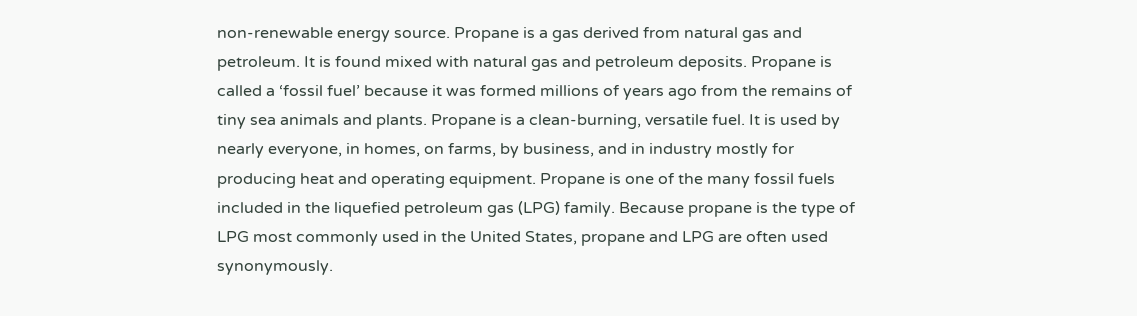non-renewable energy source. Propane is a gas derived from natural gas and petroleum. It is found mixed with natural gas and petroleum deposits. Propane is called a ‘fossil fuel’ because it was formed millions of years ago from the remains of tiny sea animals and plants. Propane is a clean-burning, versatile fuel. It is used by nearly everyone, in homes, on farms, by business, and in industry mostly for producing heat and operating equipment. Propane is one of the many fossil fuels included in the liquefied petroleum gas (LPG) family. Because propane is the type of LPG most commonly used in the United States, propane and LPG are often used synonymously.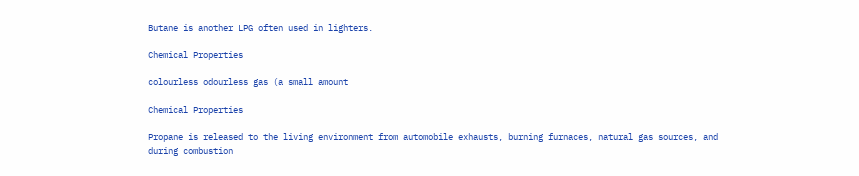Butane is another LPG often used in lighters.

Chemical Properties

colourless odourless gas (a small amount

Chemical Properties

Propane is released to the living environment from automobile exhausts, burning furnaces, natural gas sources, and during combustion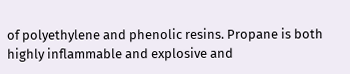of polyethylene and phenolic resins. Propane is both highly inflammable and explosive and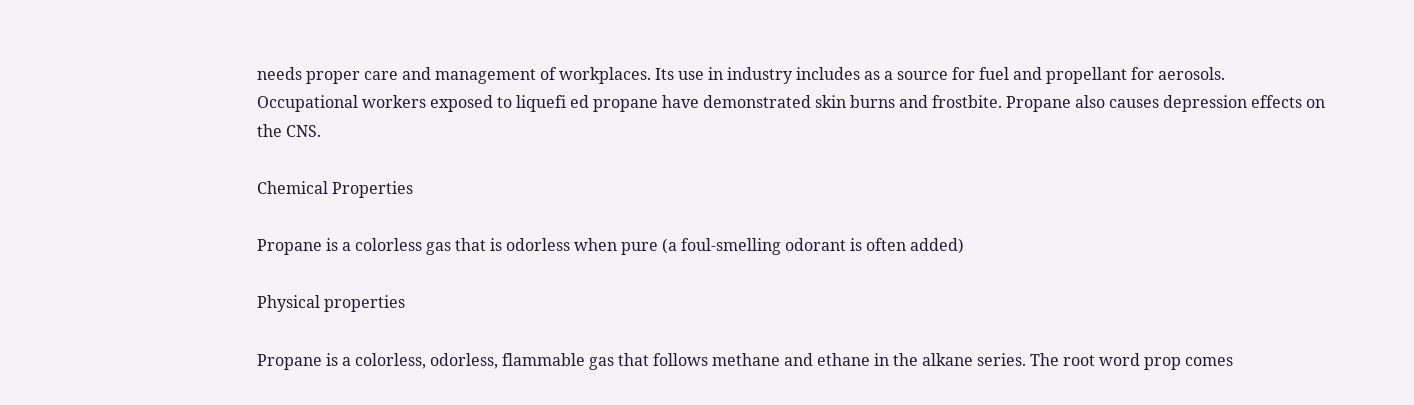needs proper care and management of workplaces. Its use in industry includes as a source for fuel and propellant for aerosols. Occupational workers exposed to liquefi ed propane have demonstrated skin burns and frostbite. Propane also causes depression effects on the CNS.

Chemical Properties

Propane is a colorless gas that is odorless when pure (a foul-smelling odorant is often added)

Physical properties

Propane is a colorless, odorless, flammable gas that follows methane and ethane in the alkane series. The root word prop comes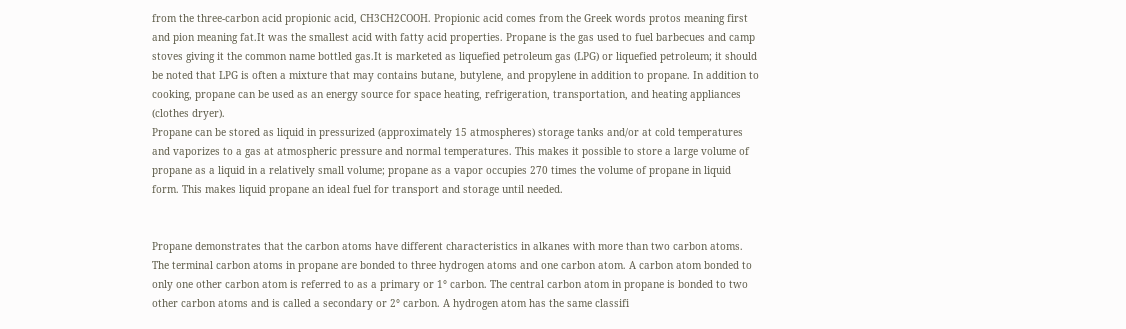from the three-carbon acid propionic acid, CH3CH2COOH. Propionic acid comes from the Greek words protos meaning first and pion meaning fat.It was the smallest acid with fatty acid properties. Propane is the gas used to fuel barbecues and camp stoves giving it the common name bottled gas.It is marketed as liquefied petroleum gas (LPG) or liquefied petroleum; it should be noted that LPG is often a mixture that may contains butane, butylene, and propylene in addition to propane. In addition to cooking, propane can be used as an energy source for space heating, refrigeration, transportation, and heating appliances (clothes dryer).
Propane can be stored as liquid in pressurized (approximately 15 atmospheres) storage tanks and/or at cold temperatures and vaporizes to a gas at atmospheric pressure and normal temperatures. This makes it possible to store a large volume of propane as a liquid in a relatively small volume; propane as a vapor occupies 270 times the volume of propane in liquid form. This makes liquid propane an ideal fuel for transport and storage until needed.


Propane demonstrates that the carbon atoms have different characteristics in alkanes with more than two carbon atoms. The terminal carbon atoms in propane are bonded to three hydrogen atoms and one carbon atom. A carbon atom bonded to only one other carbon atom is referred to as a primary or 1° carbon. The central carbon atom in propane is bonded to two other carbon atoms and is called a secondary or 2° carbon. A hydrogen atom has the same classifi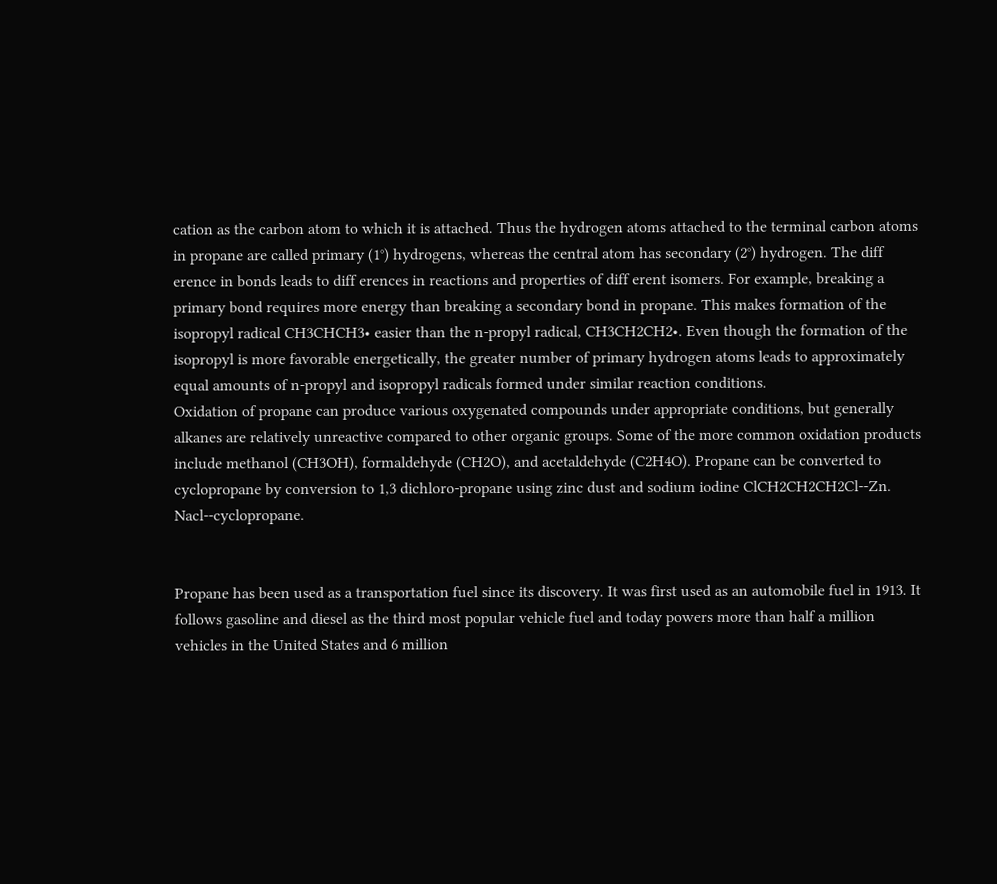cation as the carbon atom to which it is attached. Thus the hydrogen atoms attached to the terminal carbon atoms in propane are called primary (1°) hydrogens, whereas the central atom has secondary (2°) hydrogen. The diff erence in bonds leads to diff erences in reactions and properties of diff erent isomers. For example, breaking a primary bond requires more energy than breaking a secondary bond in propane. This makes formation of the isopropyl radical CH3CHCH3• easier than the n-propyl radical, CH3CH2CH2•. Even though the formation of the isopropyl is more favorable energetically, the greater number of primary hydrogen atoms leads to approximately equal amounts of n-propyl and isopropyl radicals formed under similar reaction conditions.
Oxidation of propane can produce various oxygenated compounds under appropriate conditions, but generally alkanes are relatively unreactive compared to other organic groups. Some of the more common oxidation products include methanol (CH3OH), formaldehyde (CH2O), and acetaldehyde (C2H4O). Propane can be converted to cyclopropane by conversion to 1,3 dichloro-propane using zinc dust and sodium iodine ClCH2CH2CH2Cl--Zn. Nacl--cyclopropane.


Propane has been used as a transportation fuel since its discovery. It was first used as an automobile fuel in 1913. It follows gasoline and diesel as the third most popular vehicle fuel and today powers more than half a million vehicles in the United States and 6 million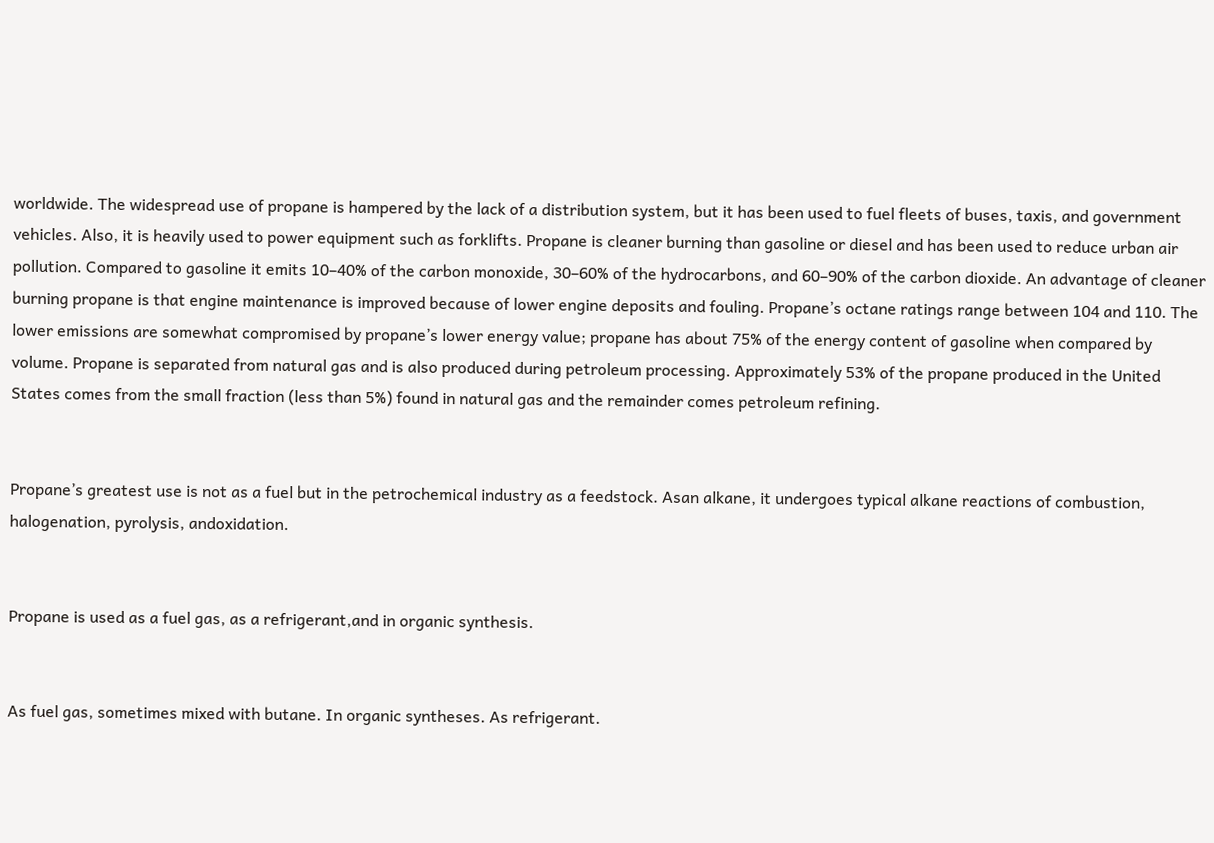worldwide. The widespread use of propane is hampered by the lack of a distribution system, but it has been used to fuel fleets of buses, taxis, and government vehicles. Also, it is heavily used to power equipment such as forklifts. Propane is cleaner burning than gasoline or diesel and has been used to reduce urban air pollution. Compared to gasoline it emits 10–40% of the carbon monoxide, 30–60% of the hydrocarbons, and 60–90% of the carbon dioxide. An advantage of cleaner burning propane is that engine maintenance is improved because of lower engine deposits and fouling. Propane’s octane ratings range between 104 and 110. The lower emissions are somewhat compromised by propane’s lower energy value; propane has about 75% of the energy content of gasoline when compared by volume. Propane is separated from natural gas and is also produced during petroleum processing. Approximately 53% of the propane produced in the United States comes from the small fraction (less than 5%) found in natural gas and the remainder comes petroleum refining.


Propane’s greatest use is not as a fuel but in the petrochemical industry as a feedstock. Asan alkane, it undergoes typical alkane reactions of combustion, halogenation, pyrolysis, andoxidation.


Propane is used as a fuel gas, as a refrigerant,and in organic synthesis.


As fuel gas, sometimes mixed with butane. In organic syntheses. As refrigerant.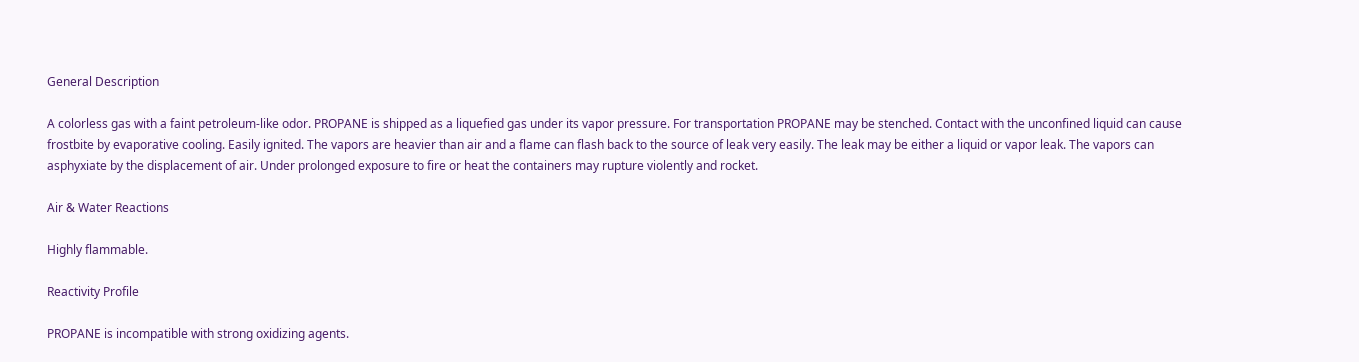General Description

A colorless gas with a faint petroleum-like odor. PROPANE is shipped as a liquefied gas under its vapor pressure. For transportation PROPANE may be stenched. Contact with the unconfined liquid can cause frostbite by evaporative cooling. Easily ignited. The vapors are heavier than air and a flame can flash back to the source of leak very easily. The leak may be either a liquid or vapor leak. The vapors can asphyxiate by the displacement of air. Under prolonged exposure to fire or heat the containers may rupture violently and rocket.

Air & Water Reactions

Highly flammable.

Reactivity Profile

PROPANE is incompatible with strong oxidizing agents.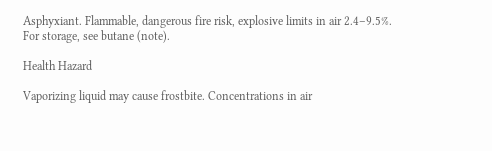Asphyxiant. Flammable, dangerous fire risk, explosive limits in air 2.4–9.5%. For storage, see butane (note).

Health Hazard

Vaporizing liquid may cause frostbite. Concentrations in air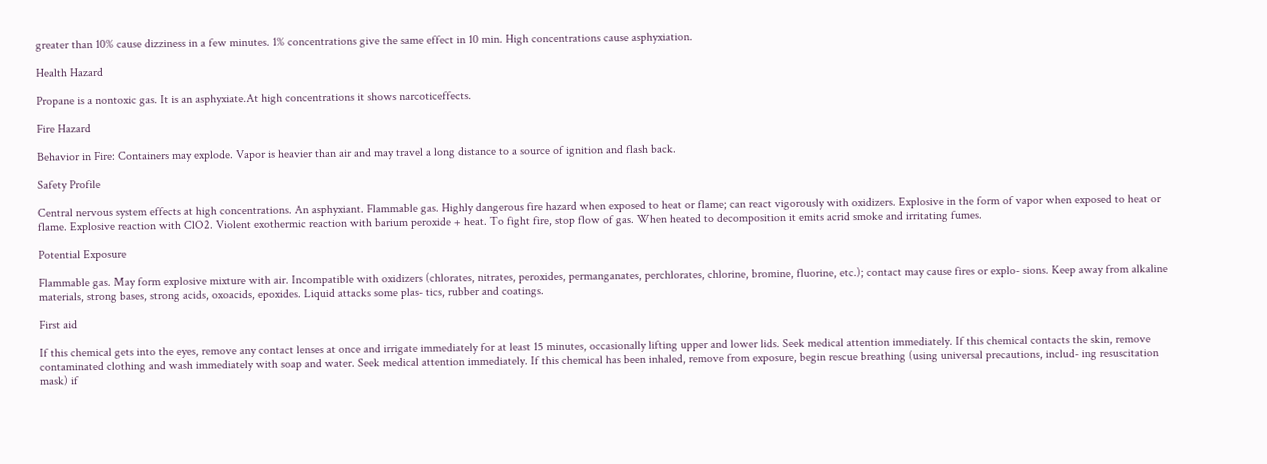greater than 10% cause dizziness in a few minutes. 1% concentrations give the same effect in 10 min. High concentrations cause asphyxiation.

Health Hazard

Propane is a nontoxic gas. It is an asphyxiate.At high concentrations it shows narcoticeffects.

Fire Hazard

Behavior in Fire: Containers may explode. Vapor is heavier than air and may travel a long distance to a source of ignition and flash back.

Safety Profile

Central nervous system effects at high concentrations. An asphyxiant. Flammable gas. Highly dangerous fire hazard when exposed to heat or flame; can react vigorously with oxidizers. Explosive in the form of vapor when exposed to heat or flame. Explosive reaction with ClO2. Violent exothermic reaction with barium peroxide + heat. To fight fire, stop flow of gas. When heated to decomposition it emits acrid smoke and irritating fumes.

Potential Exposure

Flammable gas. May form explosive mixture with air. Incompatible with oxidizers (chlorates, nitrates, peroxides, permanganates, perchlorates, chlorine, bromine, fluorine, etc.); contact may cause fires or explo- sions. Keep away from alkaline materials, strong bases, strong acids, oxoacids, epoxides. Liquid attacks some plas- tics, rubber and coatings.

First aid

If this chemical gets into the eyes, remove any contact lenses at once and irrigate immediately for at least 15 minutes, occasionally lifting upper and lower lids. Seek medical attention immediately. If this chemical contacts the skin, remove contaminated clothing and wash immediately with soap and water. Seek medical attention immediately. If this chemical has been inhaled, remove from exposure, begin rescue breathing (using universal precautions, includ- ing resuscitation mask) if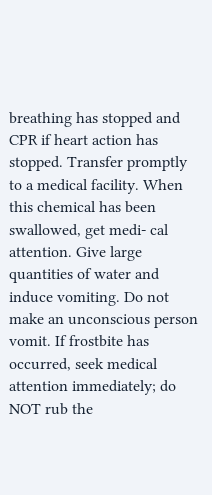breathing has stopped and CPR if heart action has stopped. Transfer promptly to a medical facility. When this chemical has been swallowed, get medi- cal attention. Give large quantities of water and induce vomiting. Do not make an unconscious person vomit. If frostbite has occurred, seek medical attention immediately; do NOT rub the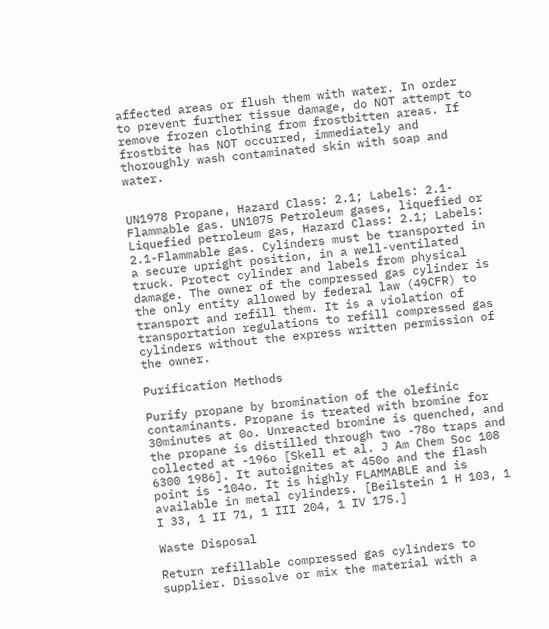affected areas or flush them with water. In order to prevent further tissue damage, do NOT attempt to remove frozen clothing from frostbitten areas. If frostbite has NOT occurred, immediately and thoroughly wash contaminated skin with soap and water.


UN1978 Propane, Hazard Class: 2.1; Labels: 2.1-Flammable gas. UN1075 Petroleum gases, liquefied or Liquefied petroleum gas, Hazard Class: 2.1; Labels: 2.1-Flammable gas. Cylinders must be transported in a secure upright position, in a well-ventilated truck. Protect cylinder and labels from physical damage. The owner of the compressed gas cylinder is the only entity allowed by federal law (49CFR) to transport and refill them. It is a violation of transportation regulations to refill compressed gas cylinders without the express written permission of the owner.

Purification Methods

Purify propane by bromination of the olefinic contaminants. Propane is treated with bromine for 30minutes at 0o. Unreacted bromine is quenched, and the propane is distilled through two -78o traps and collected at -196o [Skell et al. J Am Chem Soc 108 6300 1986]. It autoignites at 450o and the flash point is -104o. It is highly FLAMMABLE and is available in metal cylinders. [Beilstein 1 H 103, 1 I 33, 1 II 71, 1 III 204, 1 IV 175.]

Waste Disposal

Return refillable compressed gas cylinders to supplier. Dissolve or mix the material with a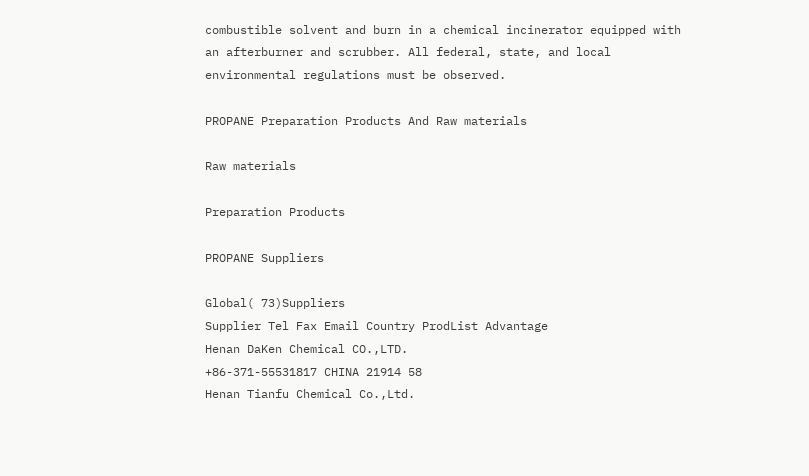combustible solvent and burn in a chemical incinerator equipped with an afterburner and scrubber. All federal, state, and local environmental regulations must be observed.

PROPANE Preparation Products And Raw materials

Raw materials

Preparation Products

PROPANE Suppliers

Global( 73)Suppliers
Supplier Tel Fax Email Country ProdList Advantage
Henan DaKen Chemical CO.,LTD.
+86-371-55531817 CHINA 21914 58
Henan Tianfu Chemical Co.,Ltd.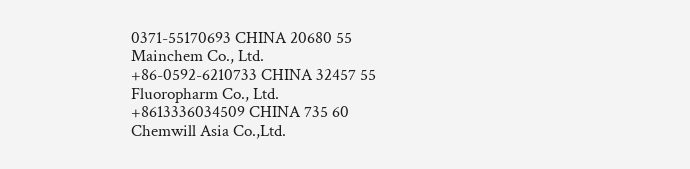0371-55170693 CHINA 20680 55
Mainchem Co., Ltd.
+86-0592-6210733 CHINA 32457 55
Fluoropharm Co., Ltd.
+8613336034509 CHINA 735 60
Chemwill Asia Co.,Ltd.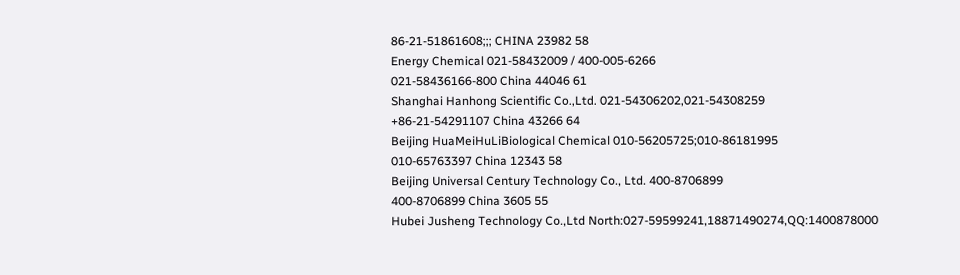86-21-51861608;;; CHINA 23982 58
Energy Chemical 021-58432009 / 400-005-6266
021-58436166-800 China 44046 61
Shanghai Hanhong Scientific Co.,Ltd. 021-54306202,021-54308259
+86-21-54291107 China 43266 64
Beijing HuaMeiHuLiBiological Chemical 010-56205725;010-86181995
010-65763397 China 12343 58
Beijing Universal Century Technology Co., Ltd. 400-8706899
400-8706899 China 3605 55
Hubei Jusheng Technology Co.,Ltd North:027-59599241,18871490274,QQ:1400878000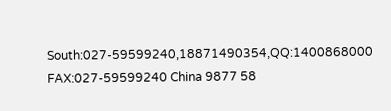South:027-59599240,18871490354,QQ:1400868000
FAX:027-59599240 China 9877 58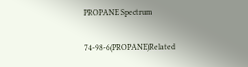PROPANE Spectrum

74-98-6(PROPANE)Related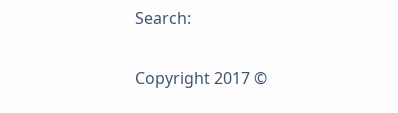Search:

Copyright 2017 ©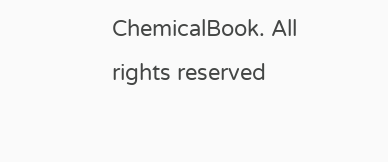ChemicalBook. All rights reserved